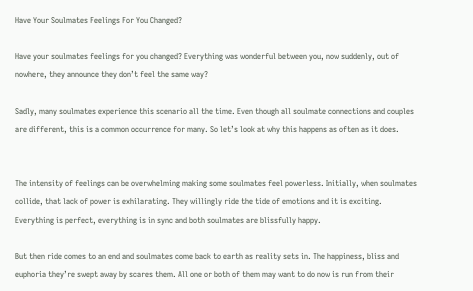Have Your Soulmates Feelings For You Changed?

Have your soulmates feelings for you changed? Everything was wonderful between you, now suddenly, out of nowhere, they announce they don’t feel the same way?

Sadly, many soulmates experience this scenario all the time. Even though all soulmate connections and couples are different, this is a common occurrence for many. So let’s look at why this happens as often as it does.


The intensity of feelings can be overwhelming making some soulmates feel powerless. Initially, when soulmates collide, that lack of power is exhilarating. They willingly ride the tide of emotions and it is exciting. Everything is perfect, everything is in sync and both soulmates are blissfully happy.

But then ride comes to an end and soulmates come back to earth as reality sets in. The happiness, bliss and euphoria they’re swept away by scares them. All one or both of them may want to do now is run from their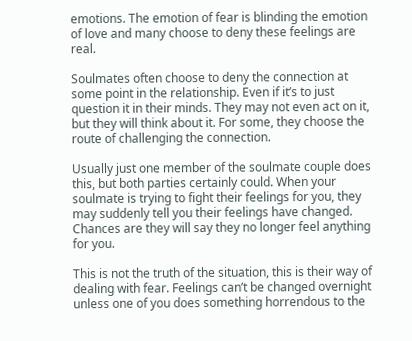emotions. The emotion of fear is blinding the emotion of love and many choose to deny these feelings are real.

Soulmates often choose to deny the connection at some point in the relationship. Even if it’s to just question it in their minds. They may not even act on it, but they will think about it. For some, they choose the route of challenging the connection.

Usually just one member of the soulmate couple does this, but both parties certainly could. When your soulmate is trying to fight their feelings for you, they may suddenly tell you their feelings have changed. Chances are they will say they no longer feel anything for you.

This is not the truth of the situation, this is their way of dealing with fear. Feelings can’t be changed overnight unless one of you does something horrendous to the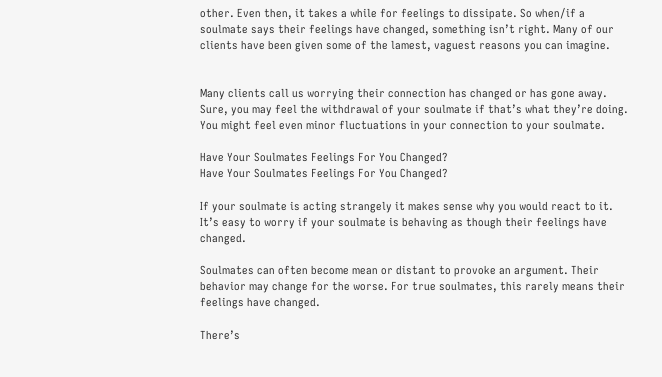other. Even then, it takes a while for feelings to dissipate. So when/if a soulmate says their feelings have changed, something isn’t right. Many of our clients have been given some of the lamest, vaguest reasons you can imagine.


Many clients call us worrying their connection has changed or has gone away. Sure, you may feel the withdrawal of your soulmate if that’s what they’re doing. You might feel even minor fluctuations in your connection to your soulmate.

Have Your Soulmates Feelings For You Changed?
Have Your Soulmates Feelings For You Changed?

If your soulmate is acting strangely it makes sense why you would react to it. It’s easy to worry if your soulmate is behaving as though their feelings have changed.

Soulmates can often become mean or distant to provoke an argument. Their behavior may change for the worse. For true soulmates, this rarely means their feelings have changed.

There’s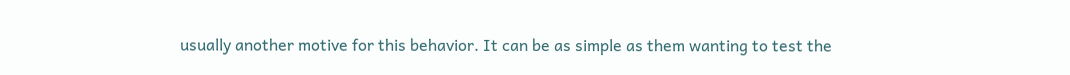usually another motive for this behavior. It can be as simple as them wanting to test the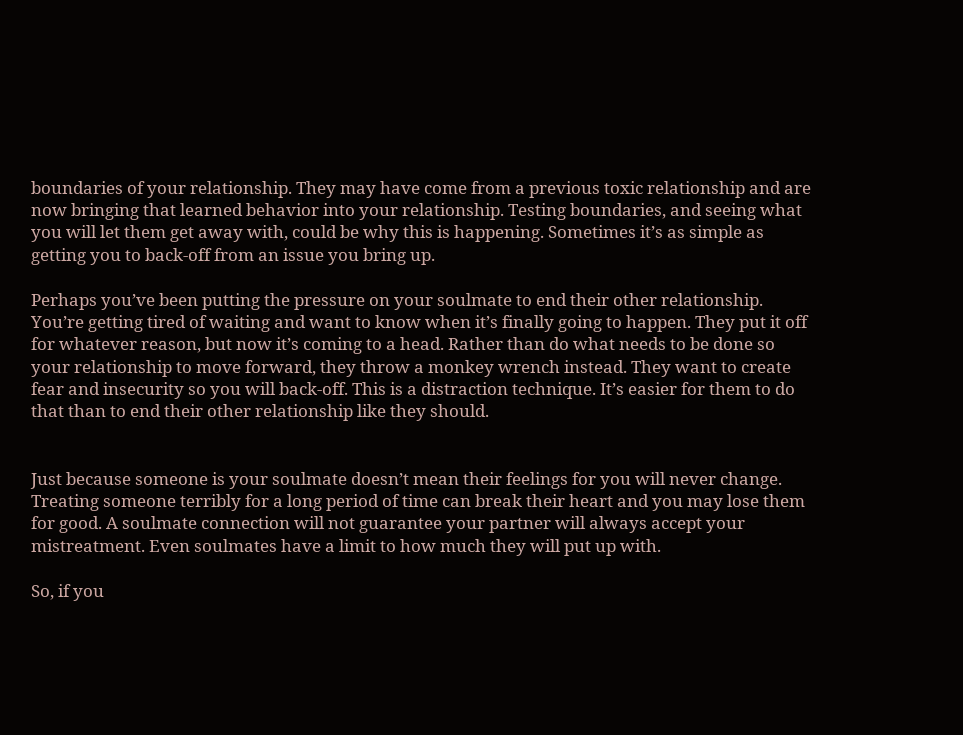boundaries of your relationship. They may have come from a previous toxic relationship and are now bringing that learned behavior into your relationship. Testing boundaries, and seeing what you will let them get away with, could be why this is happening. Sometimes it’s as simple as getting you to back-off from an issue you bring up.

Perhaps you’ve been putting the pressure on your soulmate to end their other relationship. You’re getting tired of waiting and want to know when it’s finally going to happen. They put it off for whatever reason, but now it’s coming to a head. Rather than do what needs to be done so your relationship to move forward, they throw a monkey wrench instead. They want to create fear and insecurity so you will back-off. This is a distraction technique. It’s easier for them to do that than to end their other relationship like they should.


Just because someone is your soulmate doesn’t mean their feelings for you will never change. Treating someone terribly for a long period of time can break their heart and you may lose them for good. A soulmate connection will not guarantee your partner will always accept your mistreatment. Even soulmates have a limit to how much they will put up with.

So, if you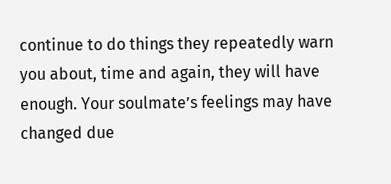continue to do things they repeatedly warn you about, time and again, they will have enough. Your soulmate’s feelings may have changed due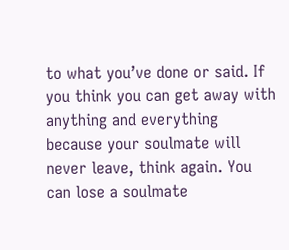to what you’ve done or said. If you think you can get away with anything and everything because your soulmate will never leave, think again. You can lose a soulmate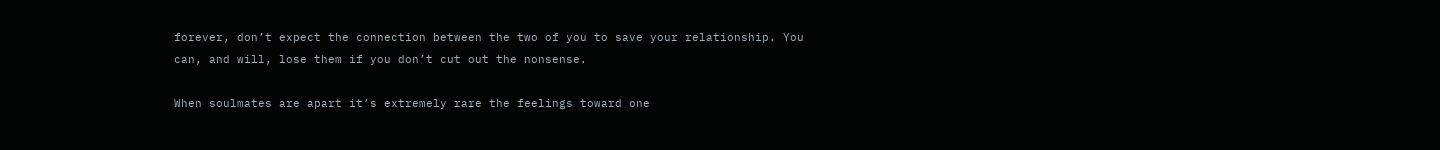forever, don’t expect the connection between the two of you to save your relationship. You can, and will, lose them if you don’t cut out the nonsense.

When soulmates are apart it’s extremely rare the feelings toward one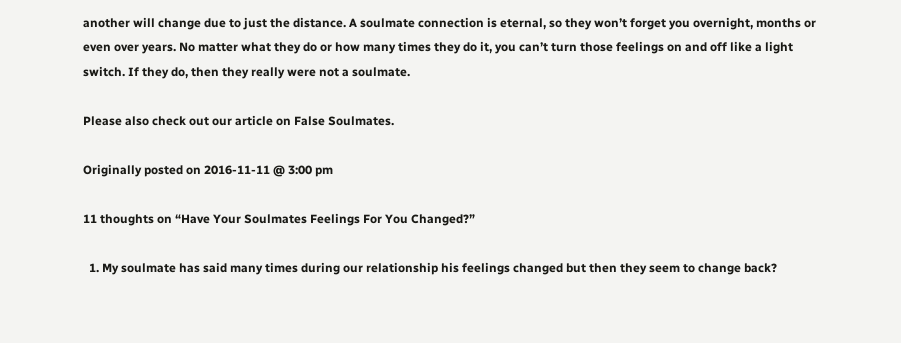another will change due to just the distance. A soulmate connection is eternal, so they won’t forget you overnight, months or even over years. No matter what they do or how many times they do it, you can’t turn those feelings on and off like a light switch. If they do, then they really were not a soulmate.

Please also check out our article on False Soulmates.

Originally posted on 2016-11-11 @ 3:00 pm

11 thoughts on “Have Your Soulmates Feelings For You Changed?”

  1. My soulmate has said many times during our relationship his feelings changed but then they seem to change back?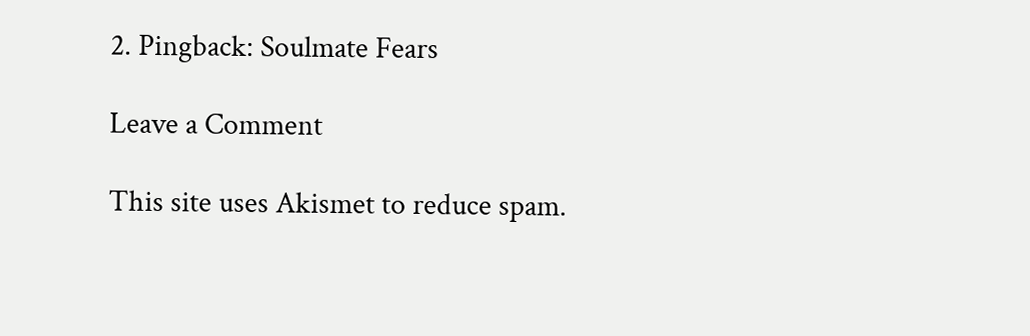2. Pingback: Soulmate Fears

Leave a Comment

This site uses Akismet to reduce spam.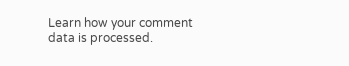Learn how your comment data is processed.